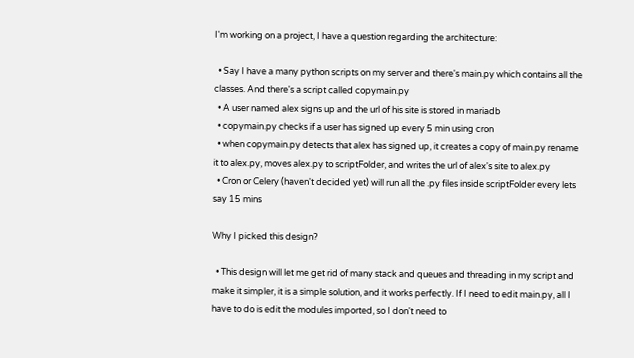I'm working on a project, I have a question regarding the architecture:

  • Say I have a many python scripts on my server and there's main.py which contains all the classes. And there's a script called copymain.py
  • A user named alex signs up and the url of his site is stored in mariadb
  • copymain.py checks if a user has signed up every 5 min using cron
  • when copymain.py detects that alex has signed up, it creates a copy of main.py rename it to alex.py, moves alex.py to scriptFolder, and writes the url of alex's site to alex.py
  • Cron or Celery (haven't decided yet) will run all the .py files inside scriptFolder every lets say 15 mins

Why I picked this design?

  • This design will let me get rid of many stack and queues and threading in my script and make it simpler, it is a simple solution, and it works perfectly. If I need to edit main.py, all I have to do is edit the modules imported, so I don't need to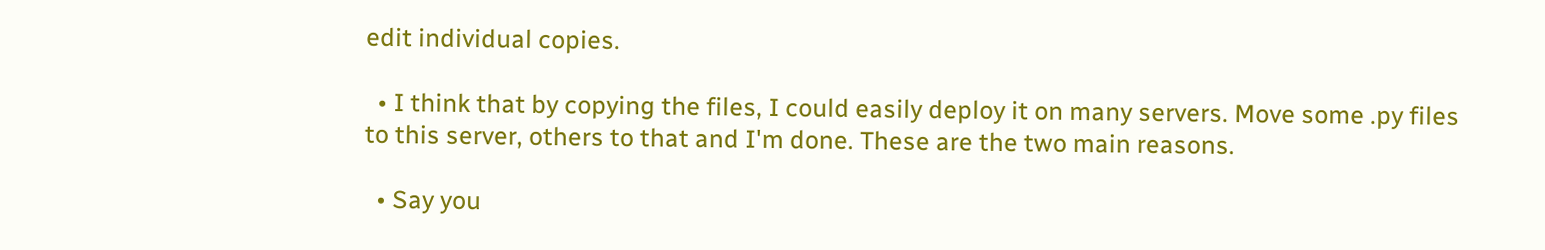edit individual copies.

  • I think that by copying the files, I could easily deploy it on many servers. Move some .py files to this server, others to that and I'm done. These are the two main reasons.

  • Say you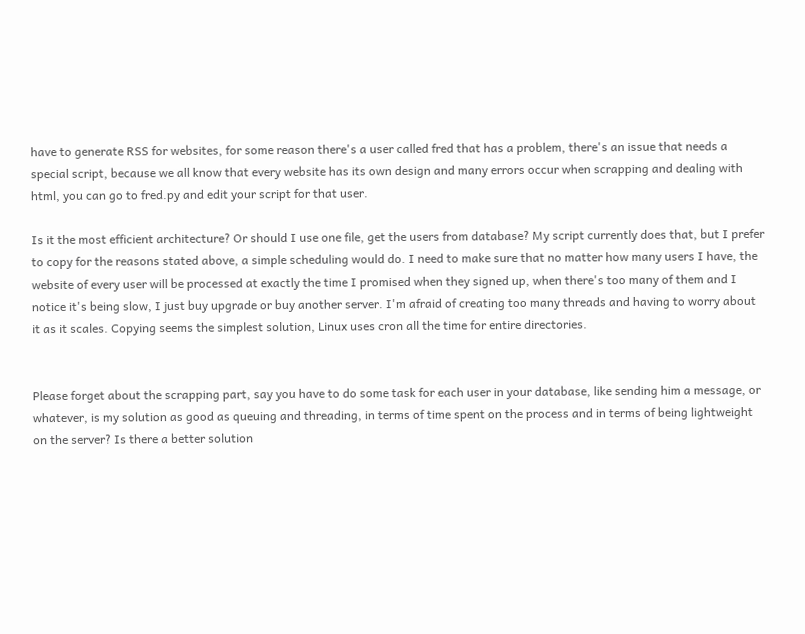have to generate RSS for websites, for some reason there's a user called fred that has a problem, there's an issue that needs a special script, because we all know that every website has its own design and many errors occur when scrapping and dealing with html, you can go to fred.py and edit your script for that user.

Is it the most efficient architecture? Or should I use one file, get the users from database? My script currently does that, but I prefer to copy for the reasons stated above, a simple scheduling would do. I need to make sure that no matter how many users I have, the website of every user will be processed at exactly the time I promised when they signed up, when there's too many of them and I notice it's being slow, I just buy upgrade or buy another server. I'm afraid of creating too many threads and having to worry about it as it scales. Copying seems the simplest solution, Linux uses cron all the time for entire directories.


Please forget about the scrapping part, say you have to do some task for each user in your database, like sending him a message, or whatever, is my solution as good as queuing and threading, in terms of time spent on the process and in terms of being lightweight on the server? Is there a better solution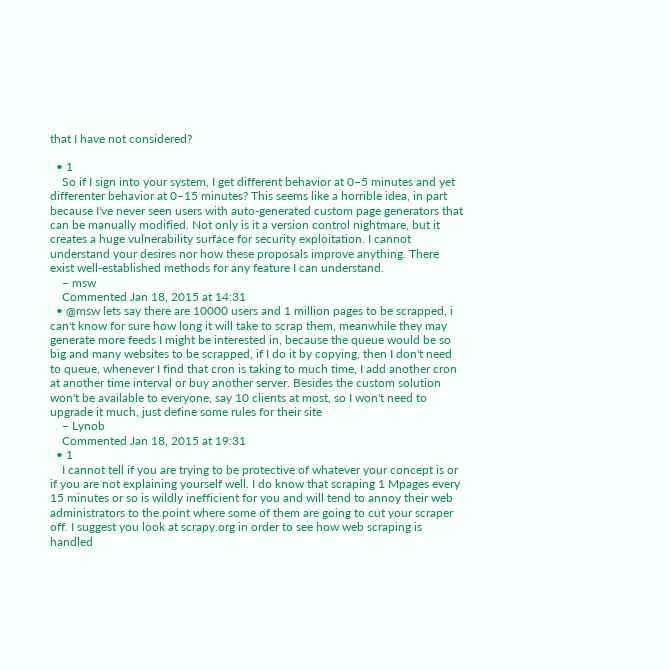that I have not considered?

  • 1
    So if I sign into your system, I get different behavior at 0–5 minutes and yet differenter behavior at 0–15 minutes? This seems like a horrible idea, in part because I've never seen users with auto-generated custom page generators that can be manually modified. Not only is it a version control nightmare, but it creates a huge vulnerability surface for security exploitation. I cannot understand your desires nor how these proposals improve anything. There exist well-established methods for any feature I can understand.
    – msw
    Commented Jan 18, 2015 at 14:31
  • @msw lets say there are 10000 users and 1 million pages to be scrapped, i can't know for sure how long it will take to scrap them, meanwhile they may generate more feeds I might be interested in, because the queue would be so big and many websites to be scrapped, if I do it by copying, then I don't need to queue, whenever I find that cron is taking to much time, I add another cron at another time interval or buy another server. Besides the custom solution won't be available to everyone, say 10 clients at most, so I won't need to upgrade it much, just define some rules for their site
    – Lynob
    Commented Jan 18, 2015 at 19:31
  • 1
    I cannot tell if you are trying to be protective of whatever your concept is or if you are not explaining yourself well. I do know that scraping 1 Mpages every 15 minutes or so is wildly inefficient for you and will tend to annoy their web administrators to the point where some of them are going to cut your scraper off. I suggest you look at scrapy.org in order to see how web scraping is handled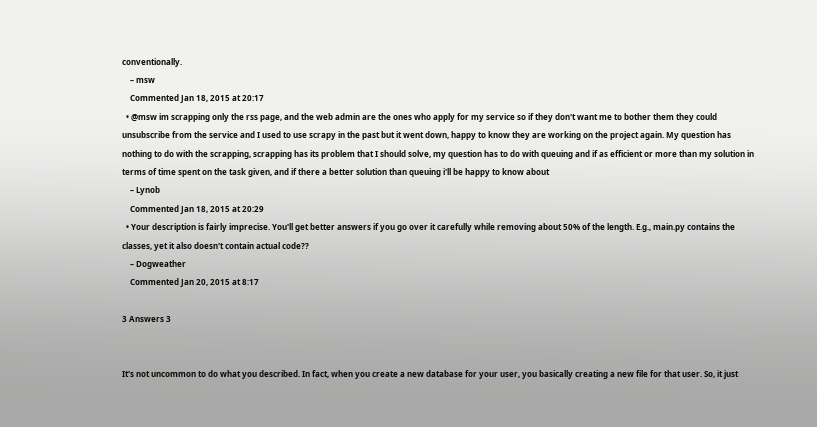conventionally.
    – msw
    Commented Jan 18, 2015 at 20:17
  • @msw im scrapping only the rss page, and the web admin are the ones who apply for my service so if they don't want me to bother them they could unsubscribe from the service and I used to use scrapy in the past but it went down, happy to know they are working on the project again. My question has nothing to do with the scrapping, scrapping has its problem that I should solve, my question has to do with queuing and if as efficient or more than my solution in terms of time spent on the task given, and if there a better solution than queuing i'll be happy to know about
    – Lynob
    Commented Jan 18, 2015 at 20:29
  • Your description is fairly imprecise. You'll get better answers if you go over it carefully while removing about 50% of the length. E.g., main.py contains the classes, yet it also doesn't contain actual code??
    – Dogweather
    Commented Jan 20, 2015 at 8:17

3 Answers 3


It's not uncommon to do what you described. In fact, when you create a new database for your user, you basically creating a new file for that user. So, it just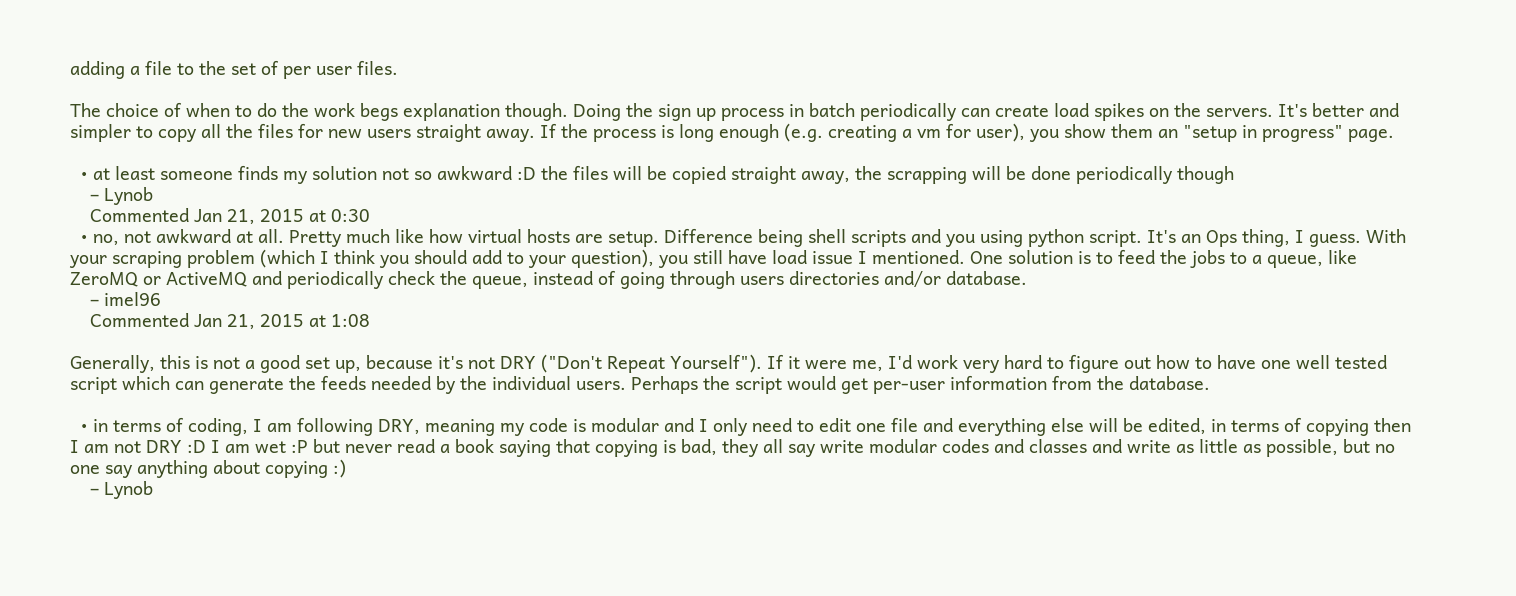adding a file to the set of per user files.

The choice of when to do the work begs explanation though. Doing the sign up process in batch periodically can create load spikes on the servers. It's better and simpler to copy all the files for new users straight away. If the process is long enough (e.g. creating a vm for user), you show them an "setup in progress" page.

  • at least someone finds my solution not so awkward :D the files will be copied straight away, the scrapping will be done periodically though
    – Lynob
    Commented Jan 21, 2015 at 0:30
  • no, not awkward at all. Pretty much like how virtual hosts are setup. Difference being shell scripts and you using python script. It's an Ops thing, I guess. With your scraping problem (which I think you should add to your question), you still have load issue I mentioned. One solution is to feed the jobs to a queue, like ZeroMQ or ActiveMQ and periodically check the queue, instead of going through users directories and/or database.
    – imel96
    Commented Jan 21, 2015 at 1:08

Generally, this is not a good set up, because it's not DRY ("Don't Repeat Yourself"). If it were me, I'd work very hard to figure out how to have one well tested script which can generate the feeds needed by the individual users. Perhaps the script would get per-user information from the database.

  • in terms of coding, I am following DRY, meaning my code is modular and I only need to edit one file and everything else will be edited, in terms of copying then I am not DRY :D I am wet :P but never read a book saying that copying is bad, they all say write modular codes and classes and write as little as possible, but no one say anything about copying :)
    – Lynob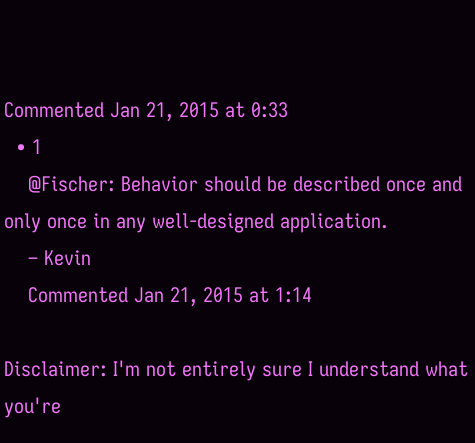Commented Jan 21, 2015 at 0:33
  • 1
    @Fischer: Behavior should be described once and only once in any well-designed application.
    – Kevin
    Commented Jan 21, 2015 at 1:14

Disclaimer: I'm not entirely sure I understand what you're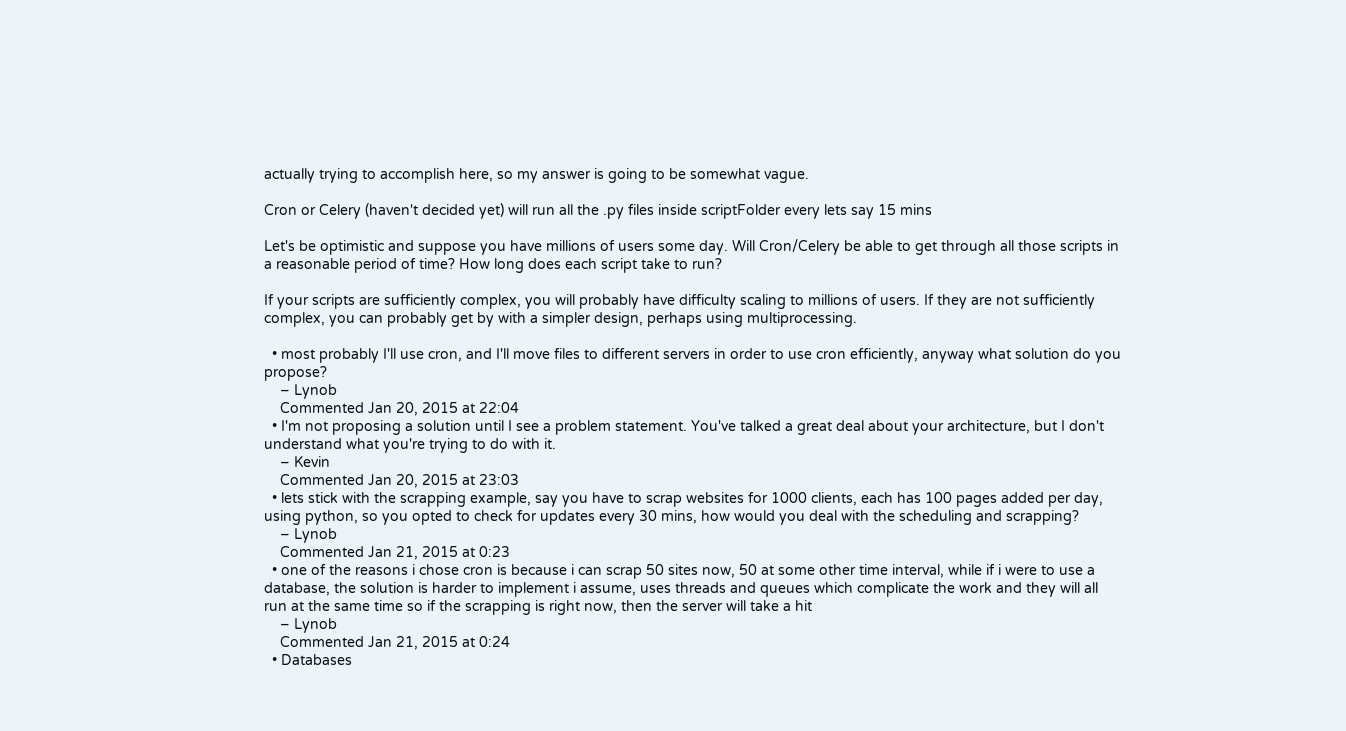actually trying to accomplish here, so my answer is going to be somewhat vague.

Cron or Celery (haven't decided yet) will run all the .py files inside scriptFolder every lets say 15 mins

Let's be optimistic and suppose you have millions of users some day. Will Cron/Celery be able to get through all those scripts in a reasonable period of time? How long does each script take to run?

If your scripts are sufficiently complex, you will probably have difficulty scaling to millions of users. If they are not sufficiently complex, you can probably get by with a simpler design, perhaps using multiprocessing.

  • most probably I'll use cron, and I'll move files to different servers in order to use cron efficiently, anyway what solution do you propose?
    – Lynob
    Commented Jan 20, 2015 at 22:04
  • I'm not proposing a solution until I see a problem statement. You've talked a great deal about your architecture, but I don't understand what you're trying to do with it.
    – Kevin
    Commented Jan 20, 2015 at 23:03
  • lets stick with the scrapping example, say you have to scrap websites for 1000 clients, each has 100 pages added per day, using python, so you opted to check for updates every 30 mins, how would you deal with the scheduling and scrapping?
    – Lynob
    Commented Jan 21, 2015 at 0:23
  • one of the reasons i chose cron is because i can scrap 50 sites now, 50 at some other time interval, while if i were to use a database, the solution is harder to implement i assume, uses threads and queues which complicate the work and they will all run at the same time so if the scrapping is right now, then the server will take a hit
    – Lynob
    Commented Jan 21, 2015 at 0:24
  • Databases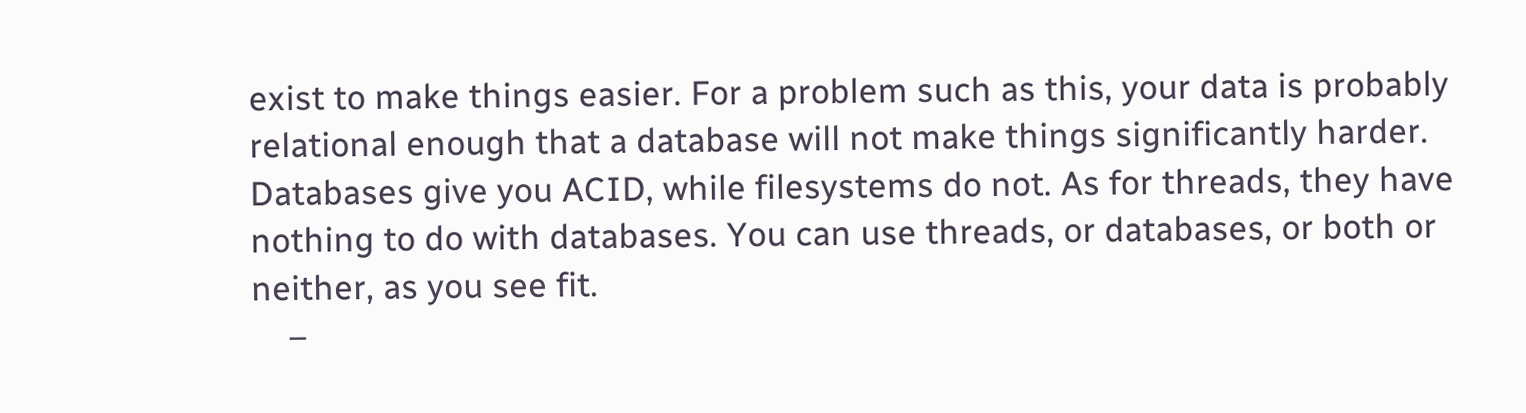exist to make things easier. For a problem such as this, your data is probably relational enough that a database will not make things significantly harder. Databases give you ACID, while filesystems do not. As for threads, they have nothing to do with databases. You can use threads, or databases, or both or neither, as you see fit.
    –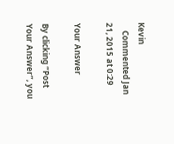Kevin
    Commented Jan 21, 2015 at 0:29

Your Answer

By clicking “Post Your Answer”, you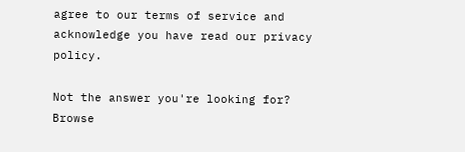agree to our terms of service and acknowledge you have read our privacy policy.

Not the answer you're looking for? Browse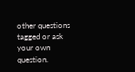other questions tagged or ask your own question.